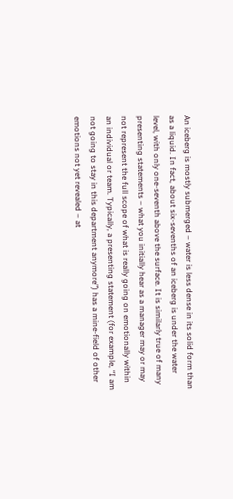An iceberg is mostly submerged – water is less dense in its solid form than as a liquid. In fact, about six-sevenths of an iceberg is under the water level, with only one-seventh above the surface. It is similarly true of many presenting statements – what you initially hear as a manager may or may not represent the full scope of what is really going on emotionally within an individual or team. Typically, a presenting statement (for example, “I am not going to stay in this department anymore”) has a mine-field of other emotions not yet revealed – at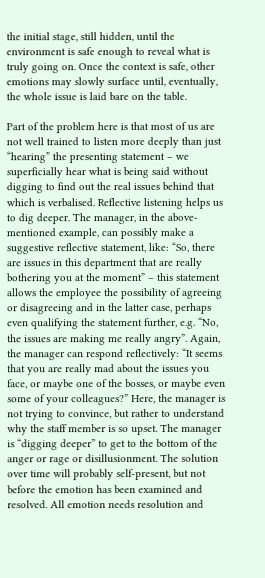the initial stage, still hidden, until the environment is safe enough to reveal what is truly going on. Once the context is safe, other emotions may slowly surface until, eventually, the whole issue is laid bare on the table.

Part of the problem here is that most of us are not well trained to listen more deeply than just “hearing” the presenting statement – we superficially hear what is being said without digging to find out the real issues behind that which is verbalised. Reflective listening helps us to dig deeper. The manager, in the above-mentioned example, can possibly make a suggestive reflective statement, like: “So, there are issues in this department that are really bothering you at the moment” – this statement allows the employee the possibility of agreeing or disagreeing and in the latter case, perhaps even qualifying the statement further, e.g. “No, the issues are making me really angry”. Again, the manager can respond reflectively: “It seems that you are really mad about the issues you face, or maybe one of the bosses, or maybe even some of your colleagues?” Here, the manager is not trying to convince, but rather to understand why the staff member is so upset. The manager is “digging deeper” to get to the bottom of the anger or rage or disillusionment. The solution over time will probably self-present, but not before the emotion has been examined and resolved. All emotion needs resolution and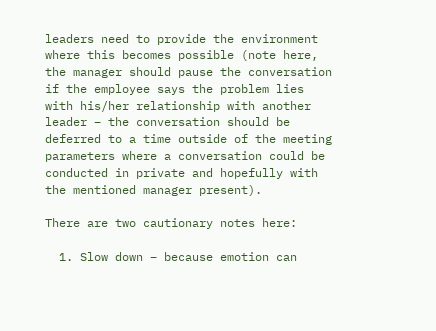leaders need to provide the environment where this becomes possible (note here, the manager should pause the conversation if the employee says the problem lies with his/her relationship with another leader – the conversation should be deferred to a time outside of the meeting parameters where a conversation could be conducted in private and hopefully with the mentioned manager present).

There are two cautionary notes here:

  1. Slow down – because emotion can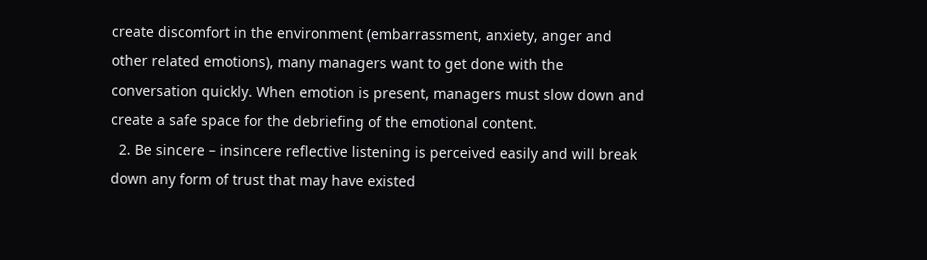create discomfort in the environment (embarrassment, anxiety, anger and other related emotions), many managers want to get done with the conversation quickly. When emotion is present, managers must slow down and create a safe space for the debriefing of the emotional content.
  2. Be sincere – insincere reflective listening is perceived easily and will break down any form of trust that may have existed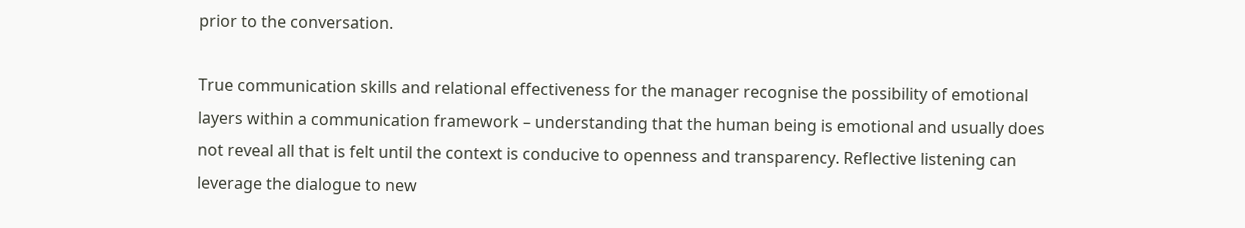prior to the conversation.

True communication skills and relational effectiveness for the manager recognise the possibility of emotional layers within a communication framework – understanding that the human being is emotional and usually does not reveal all that is felt until the context is conducive to openness and transparency. Reflective listening can leverage the dialogue to new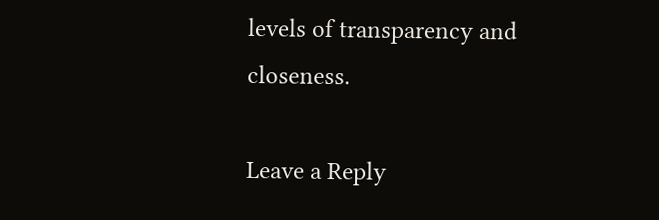levels of transparency and closeness.

Leave a Reply